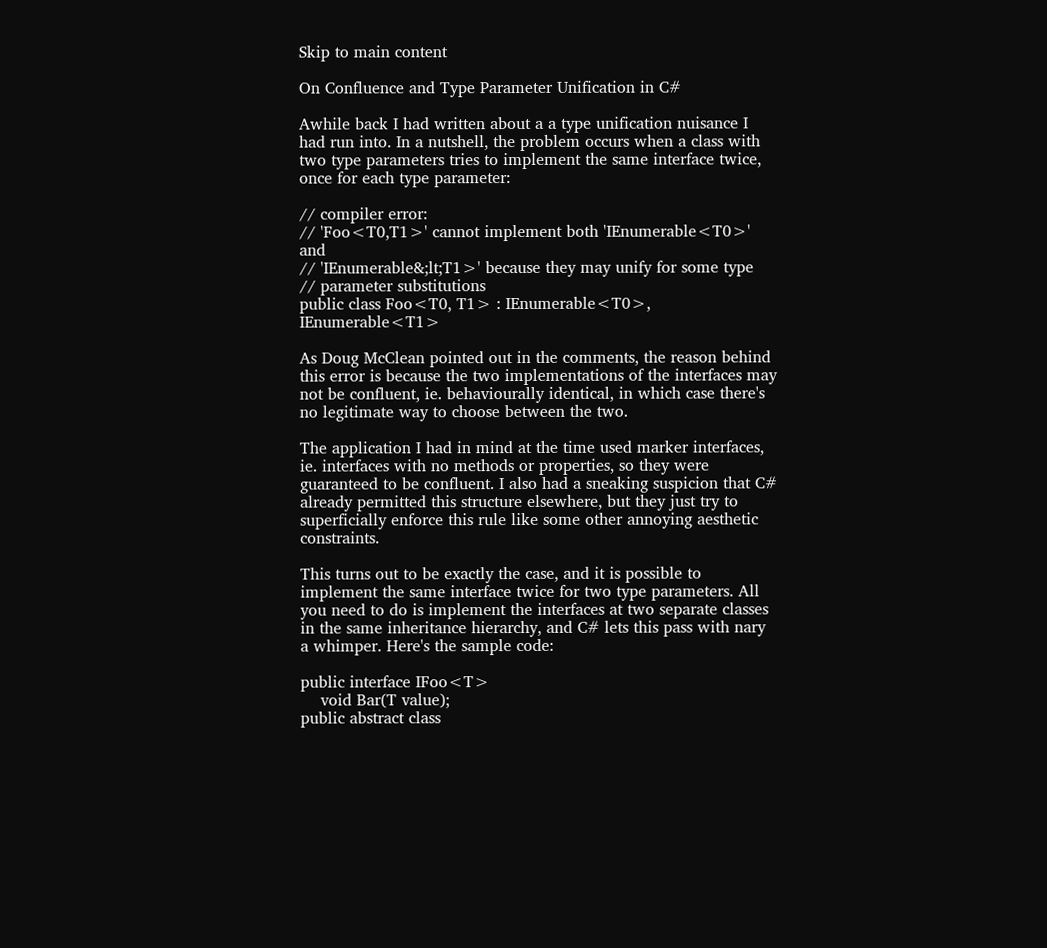Skip to main content

On Confluence and Type Parameter Unification in C#

Awhile back I had written about a a type unification nuisance I had run into. In a nutshell, the problem occurs when a class with two type parameters tries to implement the same interface twice, once for each type parameter:

// compiler error:
// 'Foo<T0,T1>' cannot implement both 'IEnumerable<T0>' and
// 'IEnumerable&;lt;T1>' because they may unify for some type
// parameter substitutions
public class Foo<T0, T1> : IEnumerable<T0>, IEnumerable<T1>

As Doug McClean pointed out in the comments, the reason behind this error is because the two implementations of the interfaces may not be confluent, ie. behaviourally identical, in which case there's no legitimate way to choose between the two.

The application I had in mind at the time used marker interfaces, ie. interfaces with no methods or properties, so they were guaranteed to be confluent. I also had a sneaking suspicion that C# already permitted this structure elsewhere, but they just try to superficially enforce this rule like some other annoying aesthetic constraints.

This turns out to be exactly the case, and it is possible to implement the same interface twice for two type parameters. All you need to do is implement the interfaces at two separate classes in the same inheritance hierarchy, and C# lets this pass with nary a whimper. Here's the sample code:

public interface IFoo<T>
    void Bar(T value);
public abstract class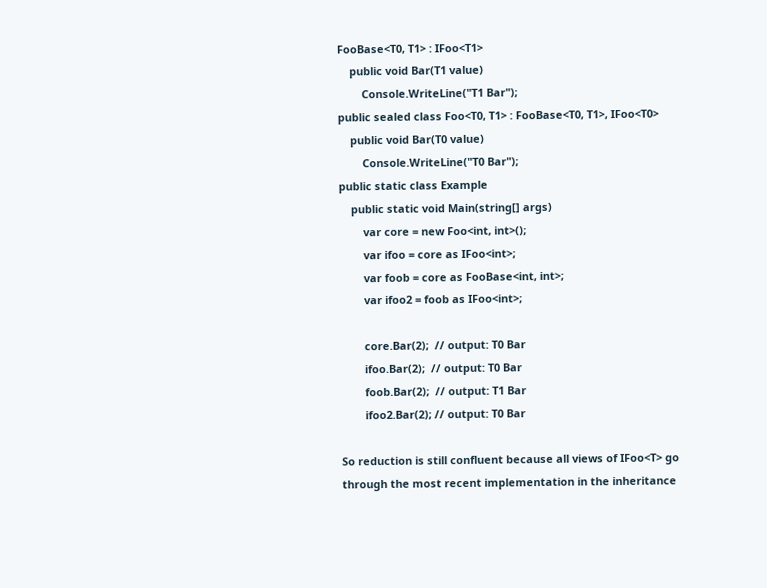FooBase<T0, T1> : IFoo<T1>
    public void Bar(T1 value)
        Console.WriteLine("T1 Bar");
public sealed class Foo<T0, T1> : FooBase<T0, T1>, IFoo<T0>
    public void Bar(T0 value)
        Console.WriteLine("T0 Bar");
public static class Example
    public static void Main(string[] args)
        var core = new Foo<int, int>();
        var ifoo = core as IFoo<int>;
        var foob = core as FooBase<int, int>;
        var ifoo2 = foob as IFoo<int>;

        core.Bar(2);  // output: T0 Bar
        ifoo.Bar(2);  // output: T0 Bar
        foob.Bar(2);  // output: T1 Bar
        ifoo2.Bar(2); // output: T0 Bar

So reduction is still confluent because all views of IFoo<T> go through the most recent implementation in the inheritance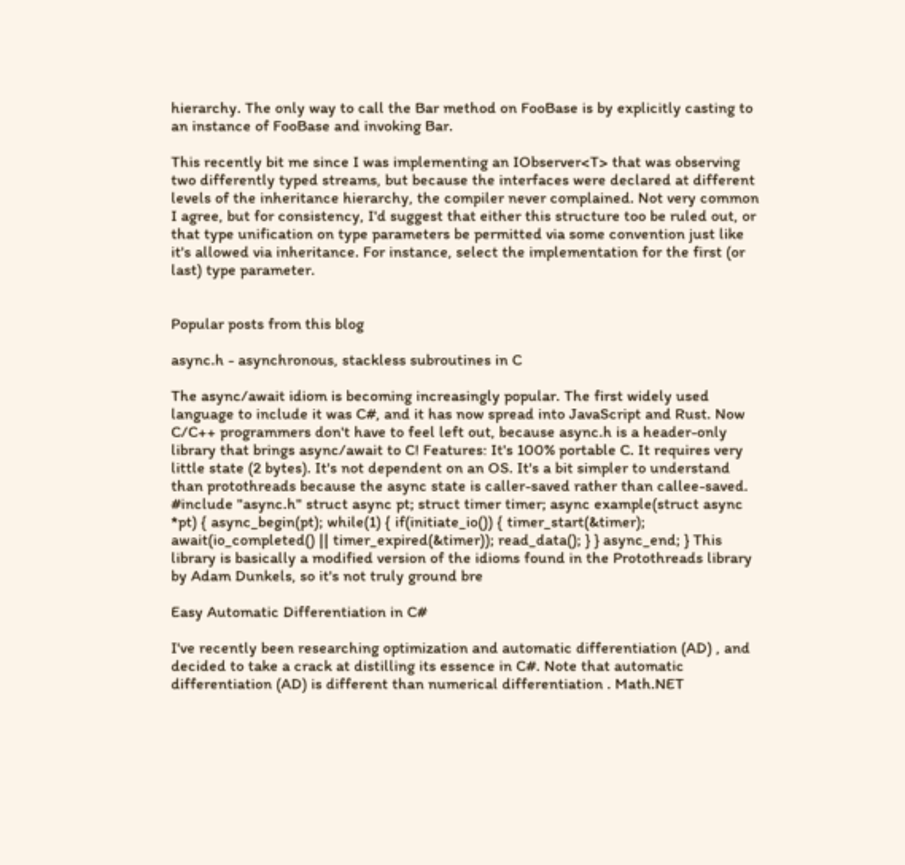hierarchy. The only way to call the Bar method on FooBase is by explicitly casting to an instance of FooBase and invoking Bar.

This recently bit me since I was implementing an IObserver<T> that was observing two differently typed streams, but because the interfaces were declared at different levels of the inheritance hierarchy, the compiler never complained. Not very common I agree, but for consistency, I'd suggest that either this structure too be ruled out, or that type unification on type parameters be permitted via some convention just like it's allowed via inheritance. For instance, select the implementation for the first (or last) type parameter.


Popular posts from this blog

async.h - asynchronous, stackless subroutines in C

The async/await idiom is becoming increasingly popular. The first widely used language to include it was C#, and it has now spread into JavaScript and Rust. Now C/C++ programmers don't have to feel left out, because async.h is a header-only library that brings async/await to C! Features: It's 100% portable C. It requires very little state (2 bytes). It's not dependent on an OS. It's a bit simpler to understand than protothreads because the async state is caller-saved rather than callee-saved. #include "async.h" struct async pt; struct timer timer; async example(struct async *pt) { async_begin(pt); while(1) { if(initiate_io()) { timer_start(&timer); await(io_completed() || timer_expired(&timer)); read_data(); } } async_end; } This library is basically a modified version of the idioms found in the Protothreads library by Adam Dunkels, so it's not truly ground bre

Easy Automatic Differentiation in C#

I've recently been researching optimization and automatic differentiation (AD) , and decided to take a crack at distilling its essence in C#. Note that automatic differentiation (AD) is different than numerical differentiation . Math.NET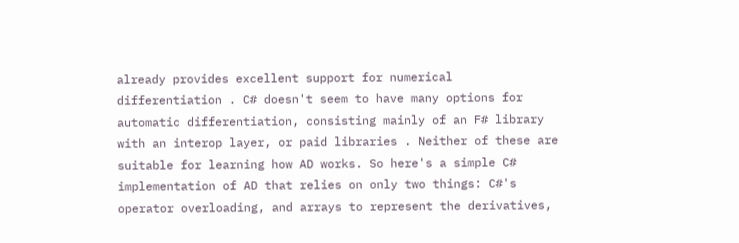already provides excellent support for numerical differentiation . C# doesn't seem to have many options for automatic differentiation, consisting mainly of an F# library with an interop layer, or paid libraries . Neither of these are suitable for learning how AD works. So here's a simple C# implementation of AD that relies on only two things: C#'s operator overloading, and arrays to represent the derivatives,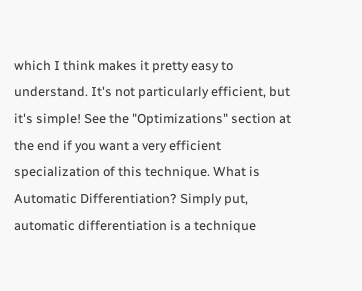which I think makes it pretty easy to understand. It's not particularly efficient, but it's simple! See the "Optimizations" section at the end if you want a very efficient specialization of this technique. What is Automatic Differentiation? Simply put, automatic differentiation is a technique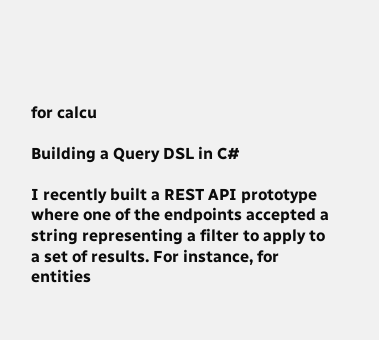for calcu

Building a Query DSL in C#

I recently built a REST API prototype where one of the endpoints accepted a string representing a filter to apply to a set of results. For instance, for entities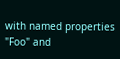with named properties "Foo" and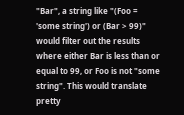"Bar", a string like "(Foo = 'some string') or (Bar > 99)" would filter out the results where either Bar is less than or equal to 99, or Foo is not "some string". This would translate pretty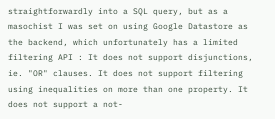straightforwardly into a SQL query, but as a masochist I was set on using Google Datastore as the backend, which unfortunately has a limited filtering API : It does not support disjunctions, ie. "OR" clauses. It does not support filtering using inequalities on more than one property. It does not support a not-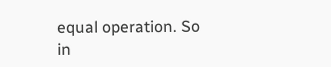equal operation. So in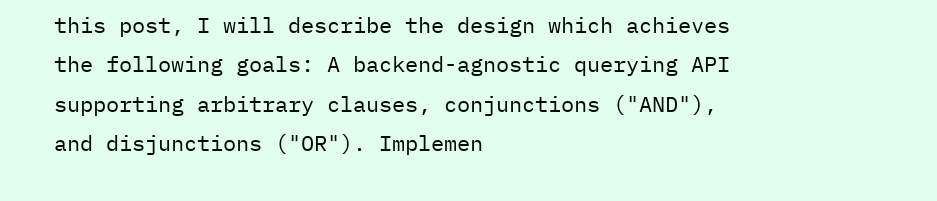this post, I will describe the design which achieves the following goals: A backend-agnostic querying API supporting arbitrary clauses, conjunctions ("AND"), and disjunctions ("OR"). Implemen